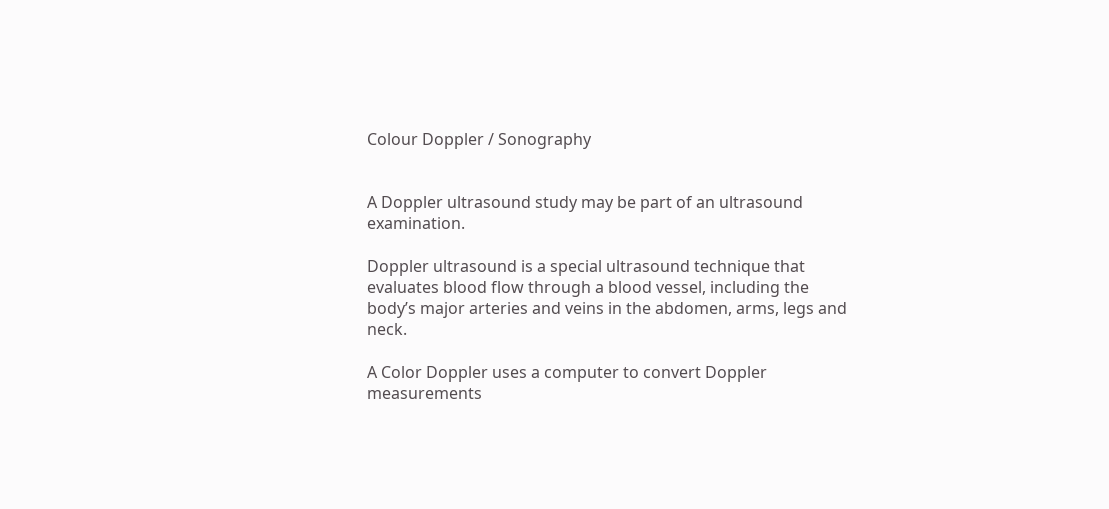Colour Doppler / Sonography


A Doppler ultrasound study may be part of an ultrasound examination.

Doppler ultrasound is a special ultrasound technique that evaluates blood flow through a blood vessel, including the body’s major arteries and veins in the abdomen, arms, legs and neck.

A Color Doppler uses a computer to convert Doppler measurements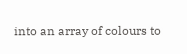into an array of colours to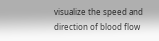visualize the speed and direction of blood flow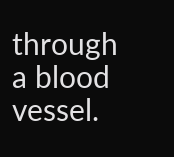through a blood vessel.